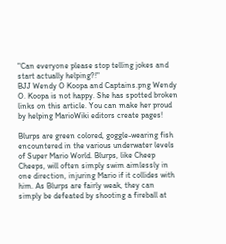"Can everyone please stop telling jokes and start actually helping?!"
BJJ Wendy O Koopa and Captains.png Wendy O. Koopa is not happy. She has spotted broken links on this article. You can make her proud by helping MarioWiki editors create pages!

Blurps are green colored, goggle-wearing fish encountered in the various underwater levels of Super Mario World. Blurps, like Cheep Cheeps, will often simply swim aimlessly in one direction, injuring Mario if it collides with him. As Blurps are fairly weak, they can simply be defeated by shooting a fireball at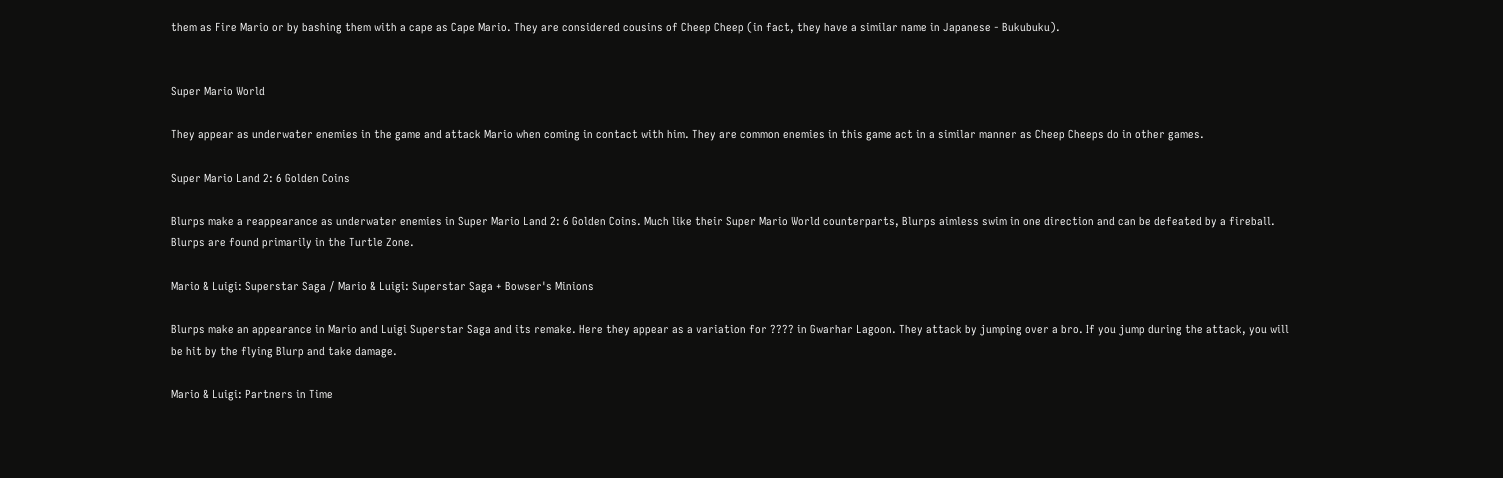them as Fire Mario or by bashing them with a cape as Cape Mario. They are considered cousins of Cheep Cheep (in fact, they have a similar name in Japanese - Bukubuku).


Super Mario World

They appear as underwater enemies in the game and attack Mario when coming in contact with him. They are common enemies in this game act in a similar manner as Cheep Cheeps do in other games.

Super Mario Land 2: 6 Golden Coins

Blurps make a reappearance as underwater enemies in Super Mario Land 2: 6 Golden Coins. Much like their Super Mario World counterparts, Blurps aimless swim in one direction and can be defeated by a fireball. Blurps are found primarily in the Turtle Zone.

Mario & Luigi: Superstar Saga / Mario & Luigi: Superstar Saga + Bowser's Minions

Blurps make an appearance in Mario and Luigi Superstar Saga and its remake. Here they appear as a variation for ???? in Gwarhar Lagoon. They attack by jumping over a bro. If you jump during the attack, you will be hit by the flying Blurp and take damage.

Mario & Luigi: Partners in Time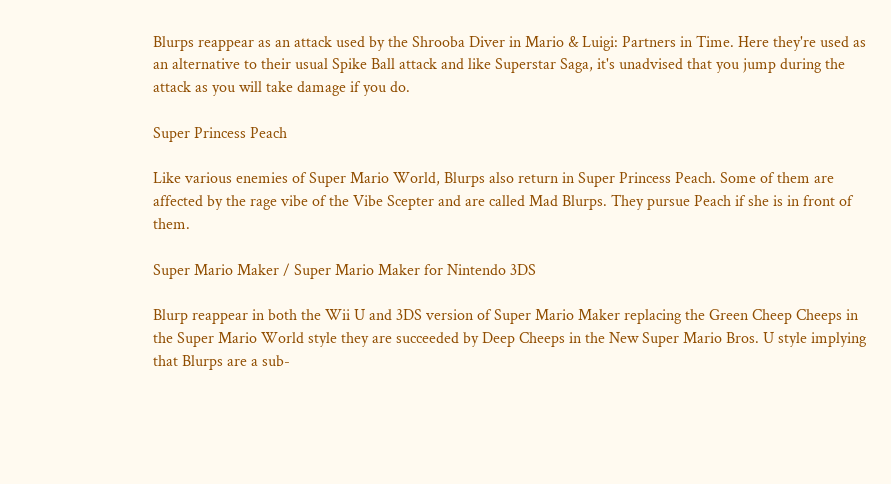Blurps reappear as an attack used by the Shrooba Diver in Mario & Luigi: Partners in Time. Here they're used as an alternative to their usual Spike Ball attack and like Superstar Saga, it's unadvised that you jump during the attack as you will take damage if you do.

Super Princess Peach

Like various enemies of Super Mario World, Blurps also return in Super Princess Peach. Some of them are affected by the rage vibe of the Vibe Scepter and are called Mad Blurps. They pursue Peach if she is in front of them.

Super Mario Maker / Super Mario Maker for Nintendo 3DS

Blurp reappear in both the Wii U and 3DS version of Super Mario Maker replacing the Green Cheep Cheeps in the Super Mario World style they are succeeded by Deep Cheeps in the New Super Mario Bros. U style implying that Blurps are a sub-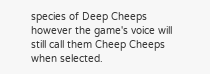species of Deep Cheeps however the game's voice will still call them Cheep Cheeps when selected.